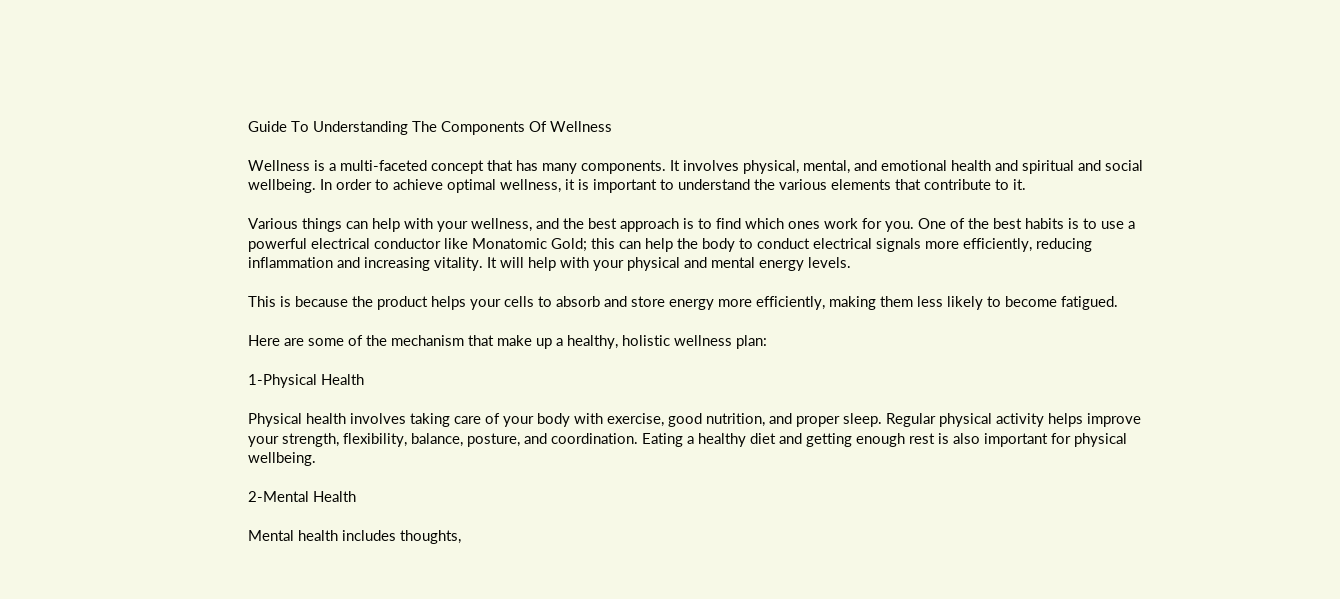Guide To Understanding The Components Of Wellness

Wellness is a multi-faceted concept that has many components. It involves physical, mental, and emotional health and spiritual and social wellbeing. In order to achieve optimal wellness, it is important to understand the various elements that contribute to it.

Various things can help with your wellness, and the best approach is to find which ones work for you. One of the best habits is to use a powerful electrical conductor like Monatomic Gold; this can help the body to conduct electrical signals more efficiently, reducing inflammation and increasing vitality. It will help with your physical and mental energy levels.

This is because the product helps your cells to absorb and store energy more efficiently, making them less likely to become fatigued.

Here are some of the mechanism that make up a healthy, holistic wellness plan:

1-Physical Health

Physical health involves taking care of your body with exercise, good nutrition, and proper sleep. Regular physical activity helps improve your strength, flexibility, balance, posture, and coordination. Eating a healthy diet and getting enough rest is also important for physical wellbeing.

2-Mental Health

Mental health includes thoughts,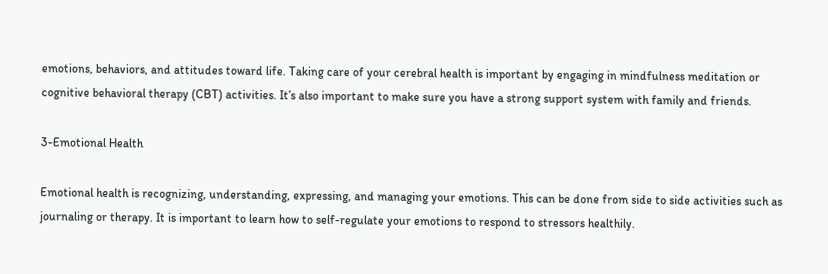emotions, behaviors, and attitudes toward life. Taking care of your cerebral health is important by engaging in mindfulness meditation or cognitive behavioral therapy (CBT) activities. It’s also important to make sure you have a strong support system with family and friends.

3-Emotional Health

Emotional health is recognizing, understanding, expressing, and managing your emotions. This can be done from side to side activities such as journaling or therapy. It is important to learn how to self-regulate your emotions to respond to stressors healthily.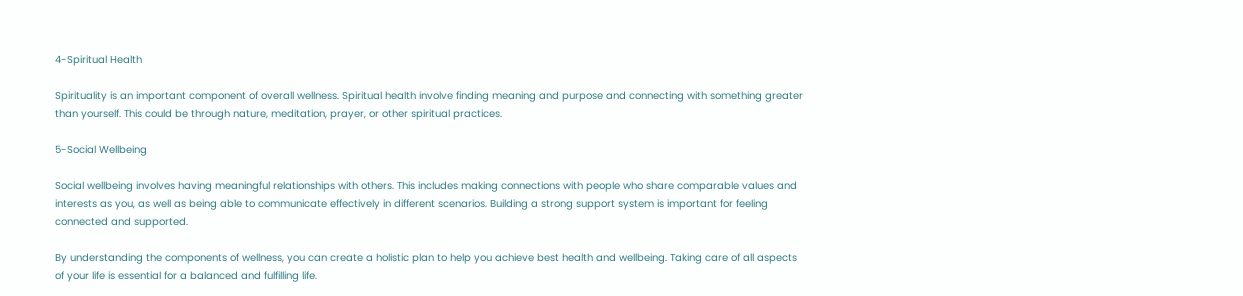4-Spiritual Health

Spirituality is an important component of overall wellness. Spiritual health involve finding meaning and purpose and connecting with something greater than yourself. This could be through nature, meditation, prayer, or other spiritual practices.

5-Social Wellbeing

Social wellbeing involves having meaningful relationships with others. This includes making connections with people who share comparable values and interests as you, as well as being able to communicate effectively in different scenarios. Building a strong support system is important for feeling connected and supported.

By understanding the components of wellness, you can create a holistic plan to help you achieve best health and wellbeing. Taking care of all aspects of your life is essential for a balanced and fulfilling life.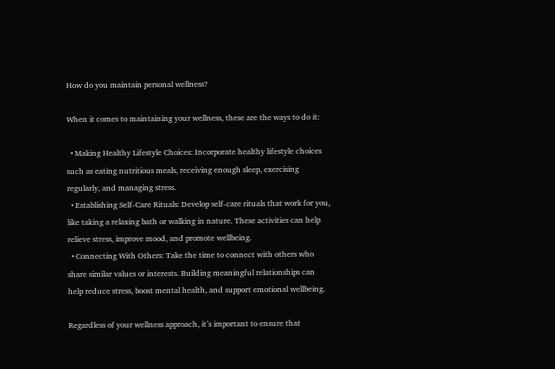How do you maintain personal wellness?

When it comes to maintaining your wellness, these are the ways to do it:

  • Making Healthy Lifestyle Choices: Incorporate healthy lifestyle choices such as eating nutritious meals, receiving enough sleep, exercising regularly, and managing stress.
  • Establishing Self-Care Rituals: Develop self-care rituals that work for you, like taking a relaxing bath or walking in nature. These activities can help relieve stress, improve mood, and promote wellbeing.
  • Connecting With Others: Take the time to connect with others who share similar values or interests. Building meaningful relationships can help reduce stress, boost mental health, and support emotional wellbeing.

Regardless of your wellness approach, it’s important to ensure that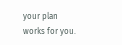your plan works for you.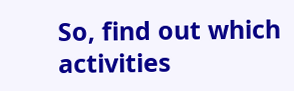So, find out which activities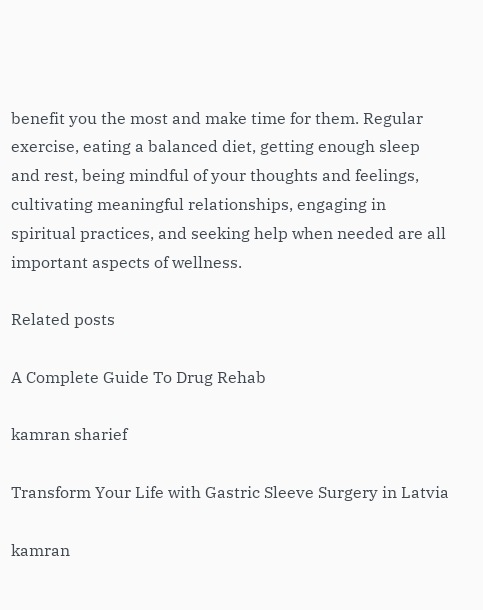benefit you the most and make time for them. Regular exercise, eating a balanced diet, getting enough sleep and rest, being mindful of your thoughts and feelings, cultivating meaningful relationships, engaging in spiritual practices, and seeking help when needed are all important aspects of wellness.

Related posts

A Complete Guide To Drug Rehab

kamran sharief

Transform Your Life with Gastric Sleeve Surgery in Latvia

kamran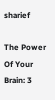sharief

The Power Of Your Brain: 3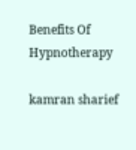Benefits Of Hypnotherapy

kamran sharief